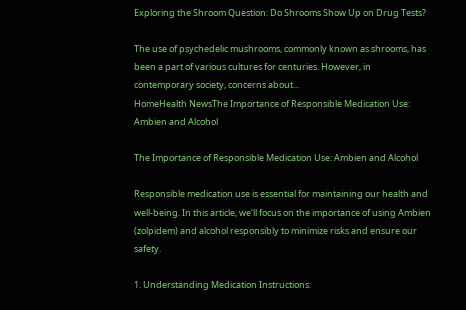Exploring the Shroom Question: Do Shrooms Show Up on Drug Tests?

The use of psychedelic mushrooms, commonly known as shrooms, has been a part of various cultures for centuries. However, in contemporary society, concerns about...
HomeHealth NewsThe Importance of Responsible Medication Use: Ambien and Alcohol

The Importance of Responsible Medication Use: Ambien and Alcohol

Responsible medication use is essential for maintaining our health and well-being. In this article, we’ll focus on the importance of using Ambien (zolpidem) and alcohol responsibly to minimize risks and ensure our safety.

1. Understanding Medication Instructions: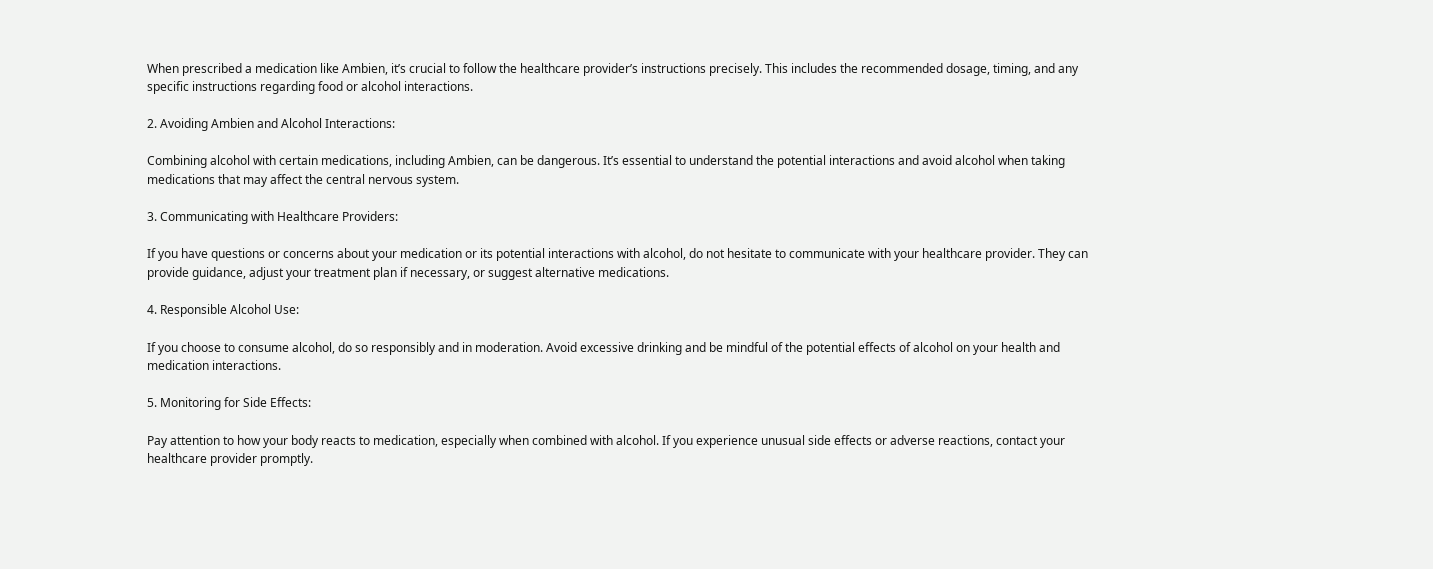When prescribed a medication like Ambien, it’s crucial to follow the healthcare provider’s instructions precisely. This includes the recommended dosage, timing, and any specific instructions regarding food or alcohol interactions.

2. Avoiding Ambien and Alcohol Interactions:

Combining alcohol with certain medications, including Ambien, can be dangerous. It’s essential to understand the potential interactions and avoid alcohol when taking medications that may affect the central nervous system.

3. Communicating with Healthcare Providers:

If you have questions or concerns about your medication or its potential interactions with alcohol, do not hesitate to communicate with your healthcare provider. They can provide guidance, adjust your treatment plan if necessary, or suggest alternative medications.

4. Responsible Alcohol Use:

If you choose to consume alcohol, do so responsibly and in moderation. Avoid excessive drinking and be mindful of the potential effects of alcohol on your health and medication interactions.

5. Monitoring for Side Effects:

Pay attention to how your body reacts to medication, especially when combined with alcohol. If you experience unusual side effects or adverse reactions, contact your healthcare provider promptly.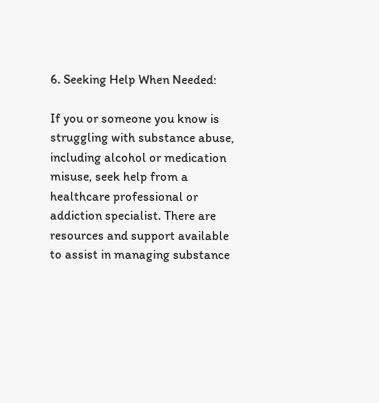6. Seeking Help When Needed:

If you or someone you know is struggling with substance abuse, including alcohol or medication misuse, seek help from a healthcare professional or addiction specialist. There are resources and support available to assist in managing substance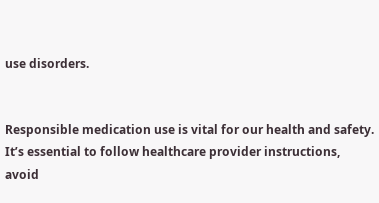use disorders.


Responsible medication use is vital for our health and safety. It’s essential to follow healthcare provider instructions, avoid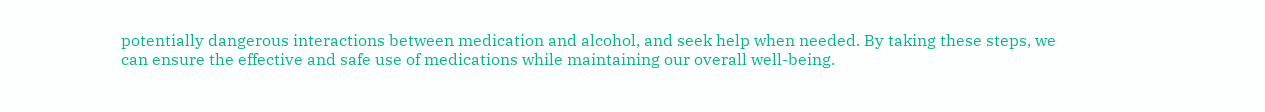potentially dangerous interactions between medication and alcohol, and seek help when needed. By taking these steps, we can ensure the effective and safe use of medications while maintaining our overall well-being.